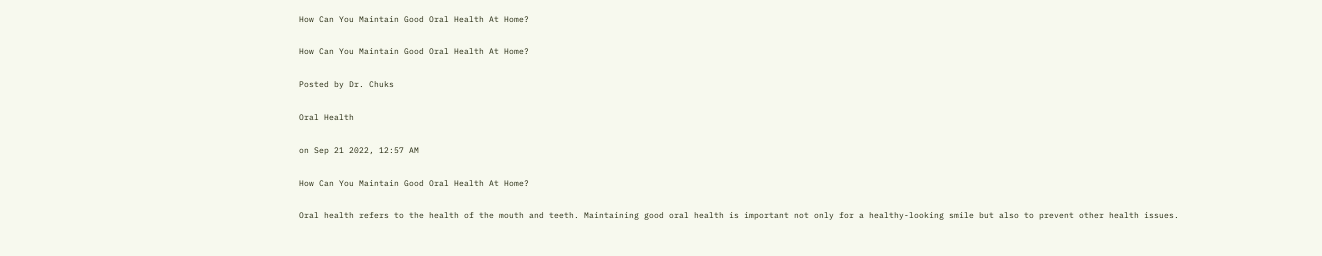How Can You Maintain Good Oral Health At Home?

How Can You Maintain Good Oral Health At Home?

Posted by Dr. Chuks

Oral Health

on Sep 21 2022, 12:57 AM

How Can You Maintain Good Oral Health At Home?

Oral health refers to the health of the mouth and teeth. Maintaining good oral health is important not only for a healthy-looking smile but also to prevent other health issues.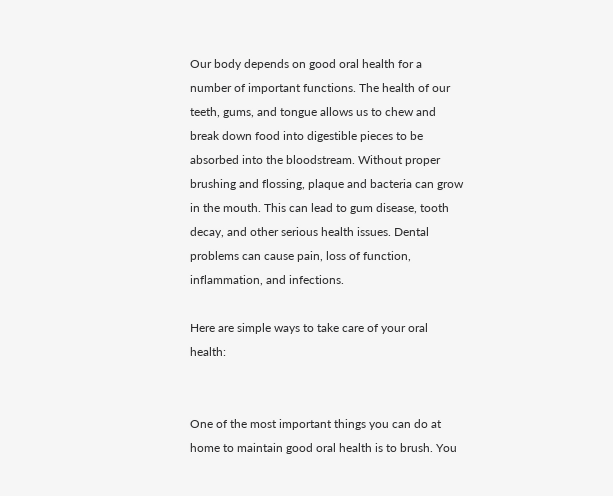Our body depends on good oral health for a number of important functions. The health of our teeth, gums, and tongue allows us to chew and break down food into digestible pieces to be absorbed into the bloodstream. Without proper brushing and flossing, plaque and bacteria can grow in the mouth. This can lead to gum disease, tooth decay, and other serious health issues. Dental problems can cause pain, loss of function, inflammation, and infections.

Here are simple ways to take care of your oral health:


One of the most important things you can do at home to maintain good oral health is to brush. You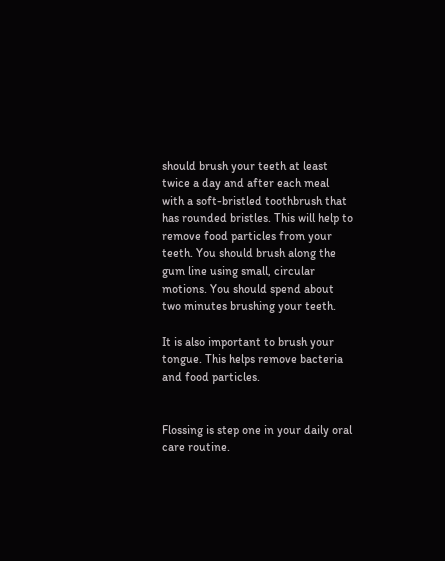should brush your teeth at least twice a day and after each meal with a soft-bristled toothbrush that has rounded bristles. This will help to remove food particles from your teeth. You should brush along the gum line using small, circular motions. You should spend about two minutes brushing your teeth.

It is also important to brush your tongue. This helps remove bacteria and food particles.


Flossing is step one in your daily oral care routine.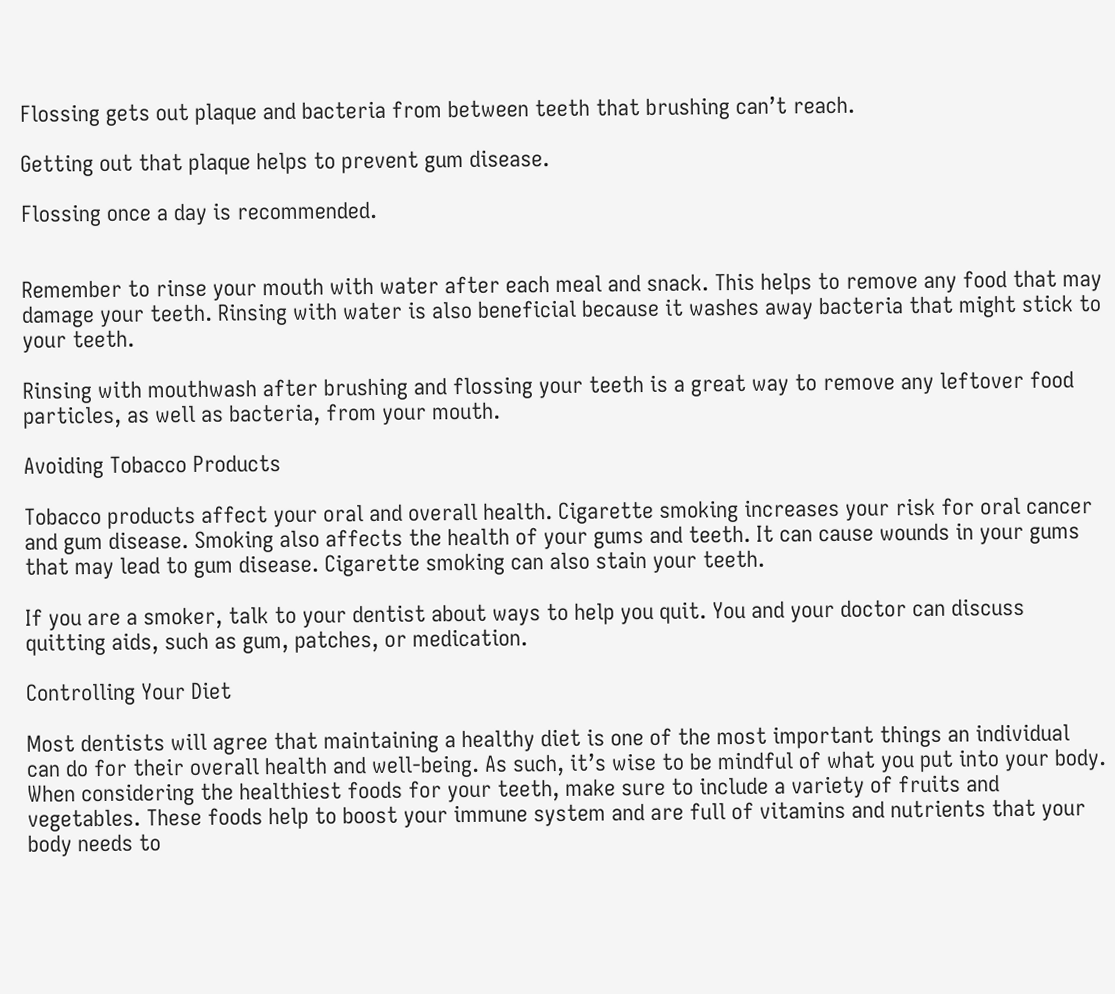Flossing gets out plaque and bacteria from between teeth that brushing can’t reach.

Getting out that plaque helps to prevent gum disease.

Flossing once a day is recommended.


Remember to rinse your mouth with water after each meal and snack. This helps to remove any food that may damage your teeth. Rinsing with water is also beneficial because it washes away bacteria that might stick to your teeth.

Rinsing with mouthwash after brushing and flossing your teeth is a great way to remove any leftover food particles, as well as bacteria, from your mouth.

Avoiding Tobacco Products

Tobacco products affect your oral and overall health. Cigarette smoking increases your risk for oral cancer and gum disease. Smoking also affects the health of your gums and teeth. It can cause wounds in your gums that may lead to gum disease. Cigarette smoking can also stain your teeth.

If you are a smoker, talk to your dentist about ways to help you quit. You and your doctor can discuss quitting aids, such as gum, patches, or medication.

Controlling Your Diet

Most dentists will agree that maintaining a healthy diet is one of the most important things an individual can do for their overall health and well-being. As such, it’s wise to be mindful of what you put into your body. When considering the healthiest foods for your teeth, make sure to include a variety of fruits and vegetables. These foods help to boost your immune system and are full of vitamins and nutrients that your body needs to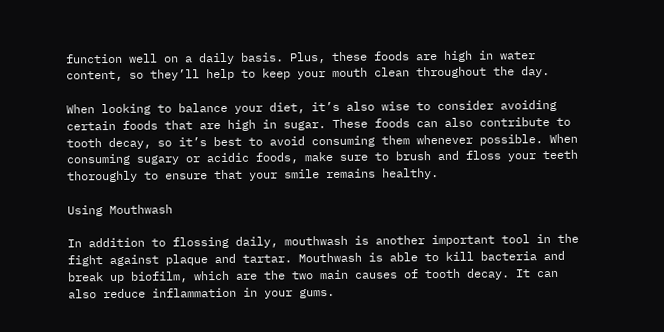function well on a daily basis. Plus, these foods are high in water content, so they’ll help to keep your mouth clean throughout the day.

When looking to balance your diet, it’s also wise to consider avoiding certain foods that are high in sugar. These foods can also contribute to tooth decay, so it’s best to avoid consuming them whenever possible. When consuming sugary or acidic foods, make sure to brush and floss your teeth thoroughly to ensure that your smile remains healthy.

Using Mouthwash

In addition to flossing daily, mouthwash is another important tool in the fight against plaque and tartar. Mouthwash is able to kill bacteria and break up biofilm, which are the two main causes of tooth decay. It can also reduce inflammation in your gums.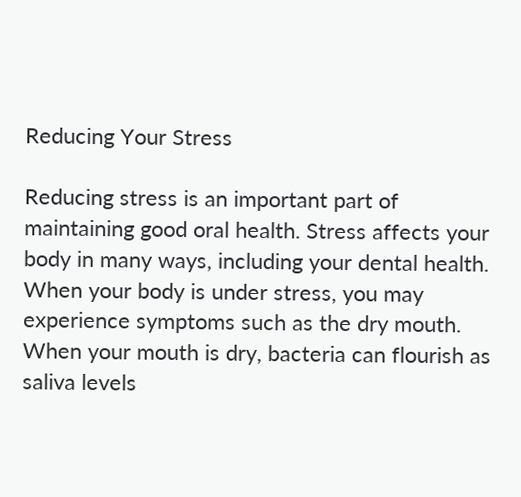Reducing Your Stress

Reducing stress is an important part of maintaining good oral health. Stress affects your body in many ways, including your dental health. When your body is under stress, you may experience symptoms such as the dry mouth. When your mouth is dry, bacteria can flourish as saliva levels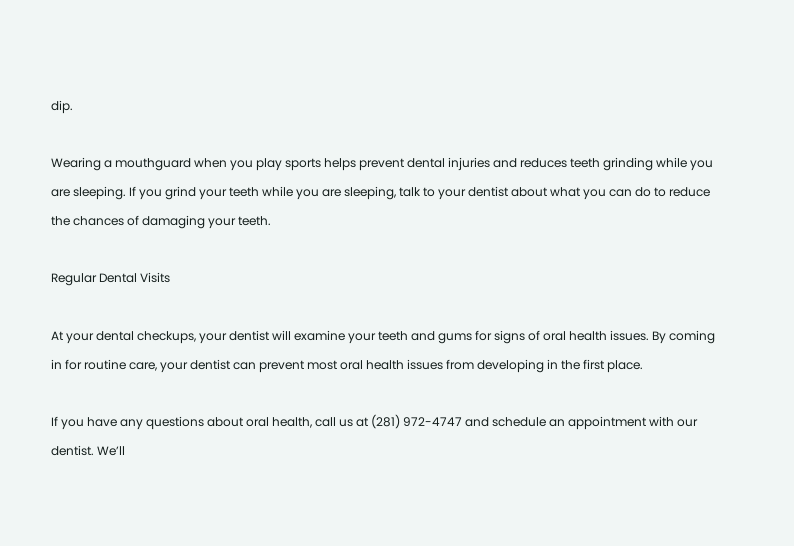dip.

Wearing a mouthguard when you play sports helps prevent dental injuries and reduces teeth grinding while you are sleeping. If you grind your teeth while you are sleeping, talk to your dentist about what you can do to reduce the chances of damaging your teeth.

Regular Dental Visits

At your dental checkups, your dentist will examine your teeth and gums for signs of oral health issues. By coming in for routine care, your dentist can prevent most oral health issues from developing in the first place.

If you have any questions about oral health, call us at (281) 972-4747 and schedule an appointment with our dentist. We’ll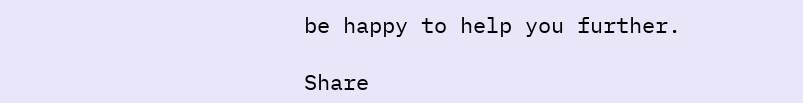be happy to help you further.

Share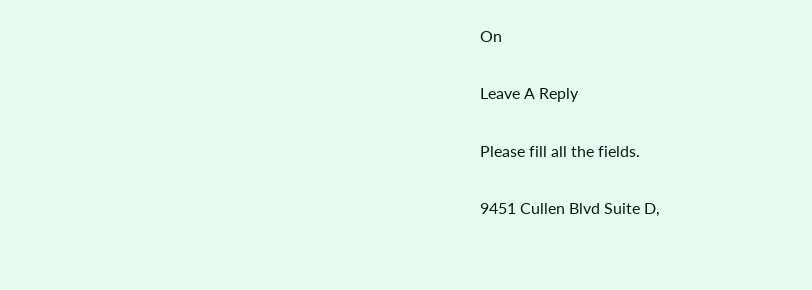On

Leave A Reply

Please fill all the fields.

9451 Cullen Blvd Suite D,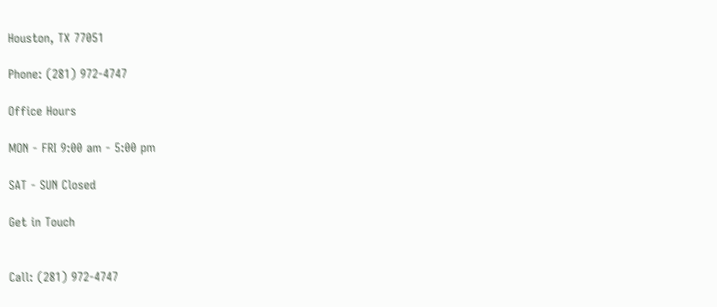Houston, TX 77051

Phone: (281) 972-4747

Office Hours

MON - FRI 9:00 am - 5:00 pm

SAT - SUN Closed

Get in Touch


Call: (281) 972-4747